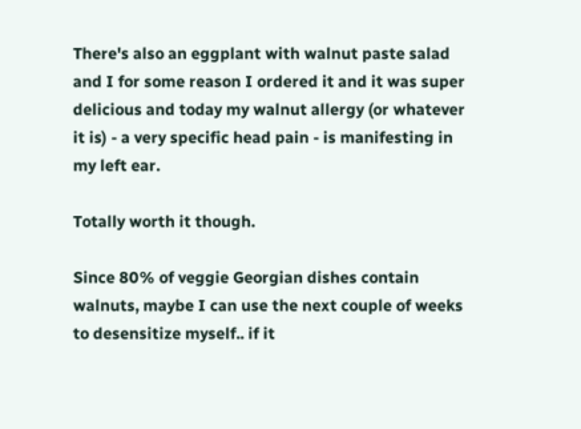There's also an eggplant with walnut paste salad and I for some reason I ordered it and it was super delicious and today my walnut allergy (or whatever it is) - a very specific head pain - is manifesting in my left ear.

Totally worth it though.

Since 80% of veggie Georgian dishes contain walnuts, maybe I can use the next couple of weeks to desensitize myself.. if it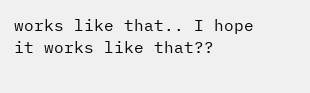works like that.. I hope it works like that??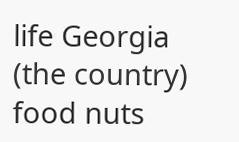life Georgia (the country) food nuts